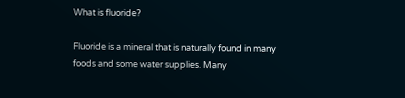What is fluoride?

Fluoride is a mineral that is naturally found in many foods and some water supplies. Many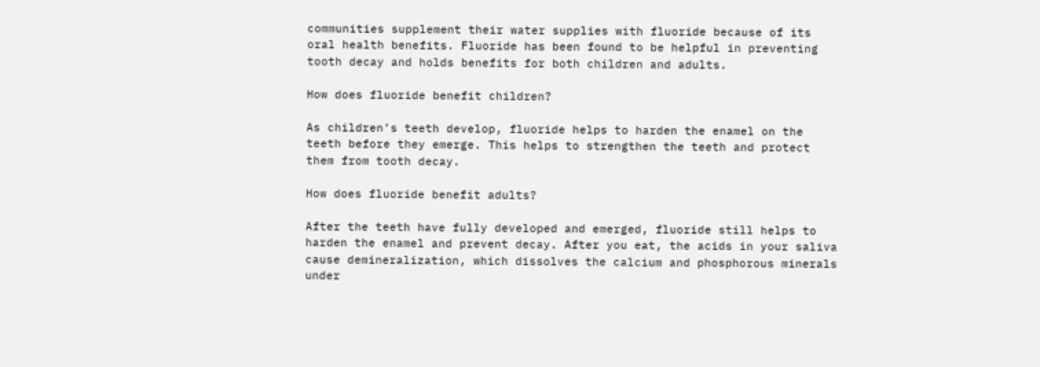communities supplement their water supplies with fluoride because of its oral health benefits. Fluoride has been found to be helpful in preventing tooth decay and holds benefits for both children and adults.

How does fluoride benefit children?

As children’s teeth develop, fluoride helps to harden the enamel on the teeth before they emerge. This helps to strengthen the teeth and protect them from tooth decay.

How does fluoride benefit adults?

After the teeth have fully developed and emerged, fluoride still helps to harden the enamel and prevent decay. After you eat, the acids in your saliva cause demineralization, which dissolves the calcium and phosphorous minerals under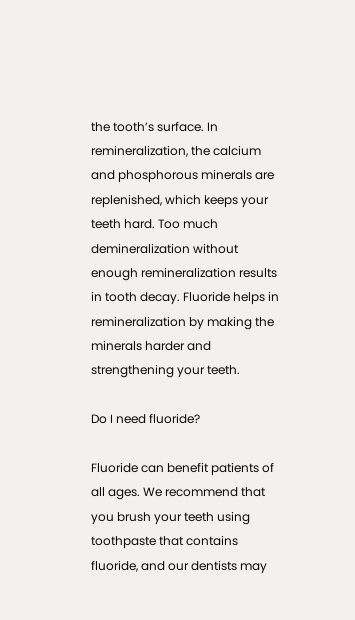the tooth’s surface. In remineralization, the calcium and phosphorous minerals are replenished, which keeps your teeth hard. Too much demineralization without enough remineralization results in tooth decay. Fluoride helps in remineralization by making the minerals harder and strengthening your teeth.

Do I need fluoride?

Fluoride can benefit patients of all ages. We recommend that you brush your teeth using toothpaste that contains fluoride, and our dentists may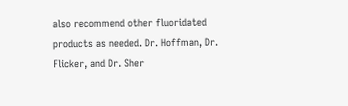also recommend other fluoridated products as needed. Dr. Hoffman, Dr. Flicker, and Dr. Sher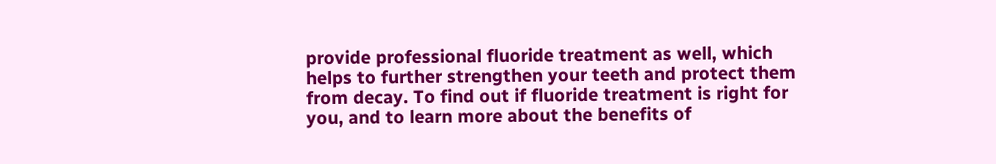provide professional fluoride treatment as well, which helps to further strengthen your teeth and protect them from decay. To find out if fluoride treatment is right for you, and to learn more about the benefits of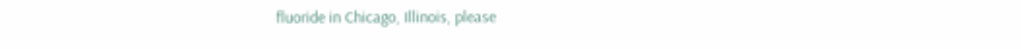fluoride in Chicago, Illinois, please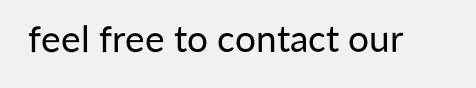feel free to contact our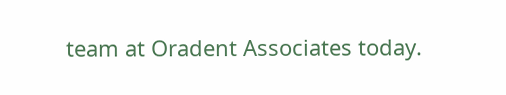team at Oradent Associates today.